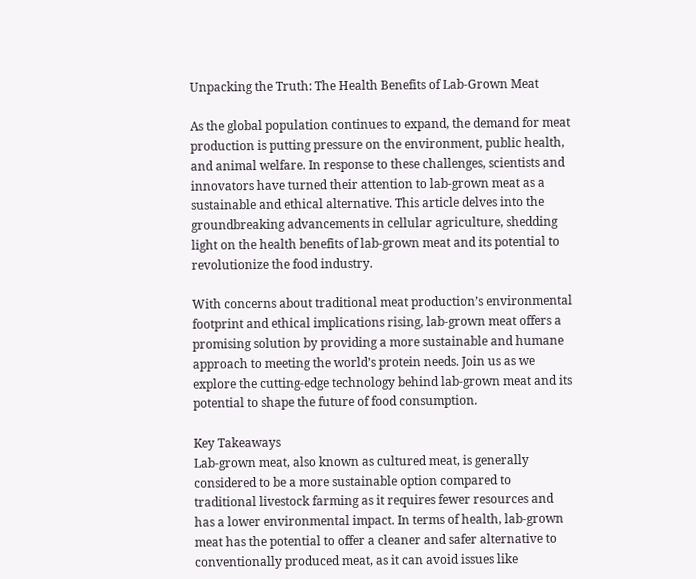Unpacking the Truth: The Health Benefits of Lab-Grown Meat

As the global population continues to expand, the demand for meat production is putting pressure on the environment, public health, and animal welfare. In response to these challenges, scientists and innovators have turned their attention to lab-grown meat as a sustainable and ethical alternative. This article delves into the groundbreaking advancements in cellular agriculture, shedding light on the health benefits of lab-grown meat and its potential to revolutionize the food industry.

With concerns about traditional meat production’s environmental footprint and ethical implications rising, lab-grown meat offers a promising solution by providing a more sustainable and humane approach to meeting the world’s protein needs. Join us as we explore the cutting-edge technology behind lab-grown meat and its potential to shape the future of food consumption.

Key Takeaways
Lab-grown meat, also known as cultured meat, is generally considered to be a more sustainable option compared to traditional livestock farming as it requires fewer resources and has a lower environmental impact. In terms of health, lab-grown meat has the potential to offer a cleaner and safer alternative to conventionally produced meat, as it can avoid issues like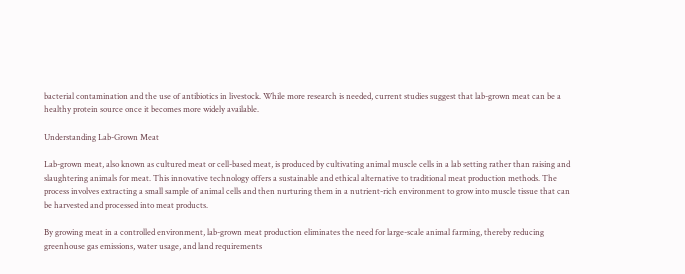bacterial contamination and the use of antibiotics in livestock. While more research is needed, current studies suggest that lab-grown meat can be a healthy protein source once it becomes more widely available.

Understanding Lab-Grown Meat

Lab-grown meat, also known as cultured meat or cell-based meat, is produced by cultivating animal muscle cells in a lab setting rather than raising and slaughtering animals for meat. This innovative technology offers a sustainable and ethical alternative to traditional meat production methods. The process involves extracting a small sample of animal cells and then nurturing them in a nutrient-rich environment to grow into muscle tissue that can be harvested and processed into meat products.

By growing meat in a controlled environment, lab-grown meat production eliminates the need for large-scale animal farming, thereby reducing greenhouse gas emissions, water usage, and land requirements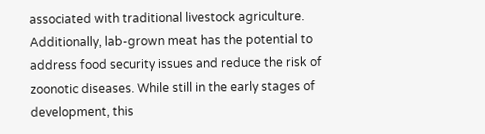associated with traditional livestock agriculture. Additionally, lab-grown meat has the potential to address food security issues and reduce the risk of zoonotic diseases. While still in the early stages of development, this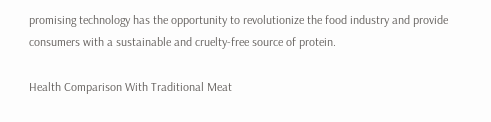promising technology has the opportunity to revolutionize the food industry and provide consumers with a sustainable and cruelty-free source of protein.

Health Comparison With Traditional Meat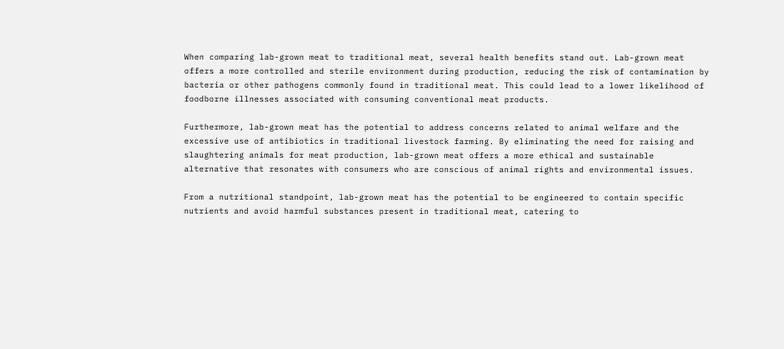When comparing lab-grown meat to traditional meat, several health benefits stand out. Lab-grown meat offers a more controlled and sterile environment during production, reducing the risk of contamination by bacteria or other pathogens commonly found in traditional meat. This could lead to a lower likelihood of foodborne illnesses associated with consuming conventional meat products.

Furthermore, lab-grown meat has the potential to address concerns related to animal welfare and the excessive use of antibiotics in traditional livestock farming. By eliminating the need for raising and slaughtering animals for meat production, lab-grown meat offers a more ethical and sustainable alternative that resonates with consumers who are conscious of animal rights and environmental issues.

From a nutritional standpoint, lab-grown meat has the potential to be engineered to contain specific nutrients and avoid harmful substances present in traditional meat, catering to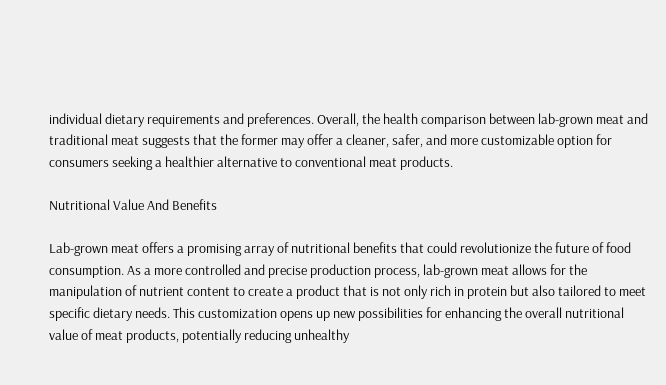individual dietary requirements and preferences. Overall, the health comparison between lab-grown meat and traditional meat suggests that the former may offer a cleaner, safer, and more customizable option for consumers seeking a healthier alternative to conventional meat products.

Nutritional Value And Benefits

Lab-grown meat offers a promising array of nutritional benefits that could revolutionize the future of food consumption. As a more controlled and precise production process, lab-grown meat allows for the manipulation of nutrient content to create a product that is not only rich in protein but also tailored to meet specific dietary needs. This customization opens up new possibilities for enhancing the overall nutritional value of meat products, potentially reducing unhealthy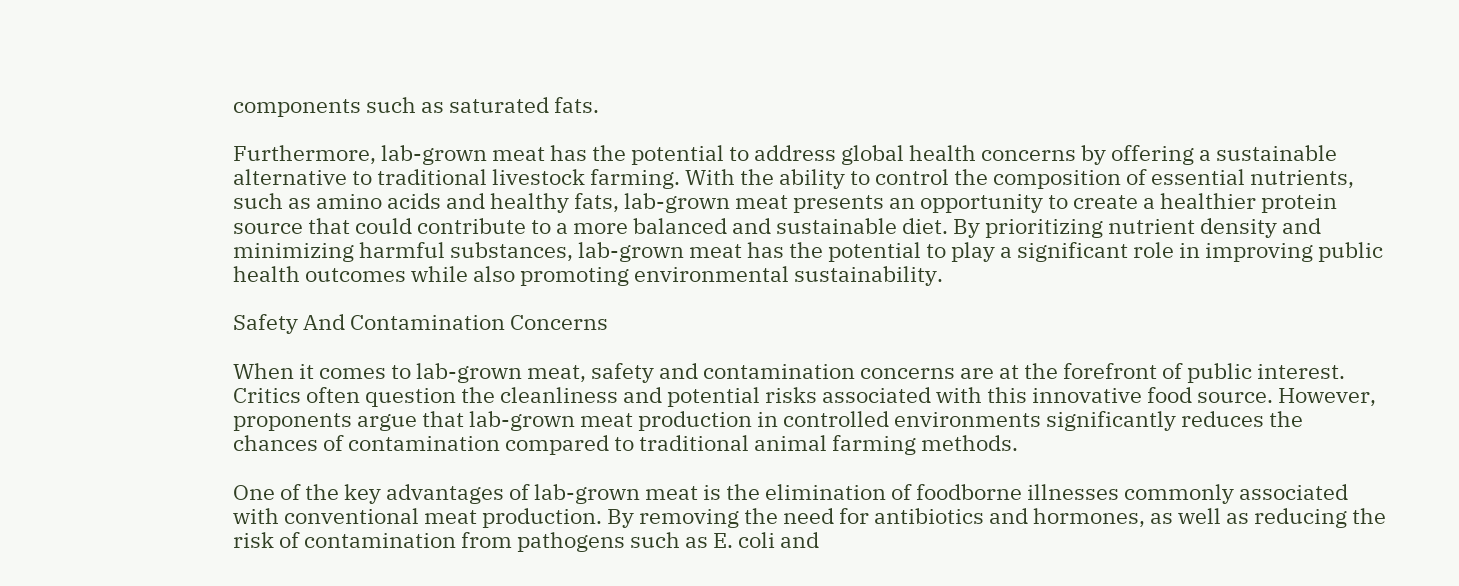components such as saturated fats.

Furthermore, lab-grown meat has the potential to address global health concerns by offering a sustainable alternative to traditional livestock farming. With the ability to control the composition of essential nutrients, such as amino acids and healthy fats, lab-grown meat presents an opportunity to create a healthier protein source that could contribute to a more balanced and sustainable diet. By prioritizing nutrient density and minimizing harmful substances, lab-grown meat has the potential to play a significant role in improving public health outcomes while also promoting environmental sustainability.

Safety And Contamination Concerns

When it comes to lab-grown meat, safety and contamination concerns are at the forefront of public interest. Critics often question the cleanliness and potential risks associated with this innovative food source. However, proponents argue that lab-grown meat production in controlled environments significantly reduces the chances of contamination compared to traditional animal farming methods.

One of the key advantages of lab-grown meat is the elimination of foodborne illnesses commonly associated with conventional meat production. By removing the need for antibiotics and hormones, as well as reducing the risk of contamination from pathogens such as E. coli and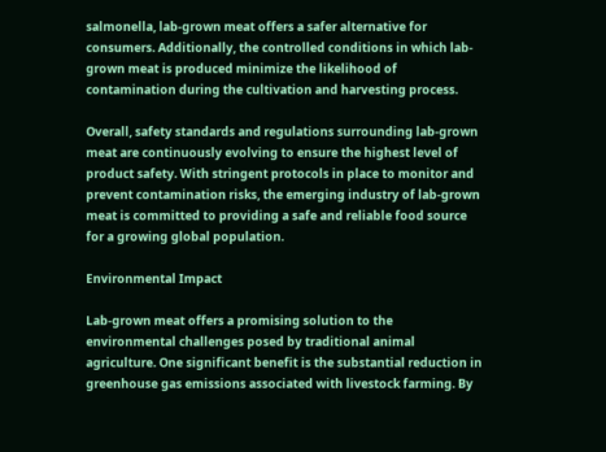salmonella, lab-grown meat offers a safer alternative for consumers. Additionally, the controlled conditions in which lab-grown meat is produced minimize the likelihood of contamination during the cultivation and harvesting process.

Overall, safety standards and regulations surrounding lab-grown meat are continuously evolving to ensure the highest level of product safety. With stringent protocols in place to monitor and prevent contamination risks, the emerging industry of lab-grown meat is committed to providing a safe and reliable food source for a growing global population.

Environmental Impact

Lab-grown meat offers a promising solution to the environmental challenges posed by traditional animal agriculture. One significant benefit is the substantial reduction in greenhouse gas emissions associated with livestock farming. By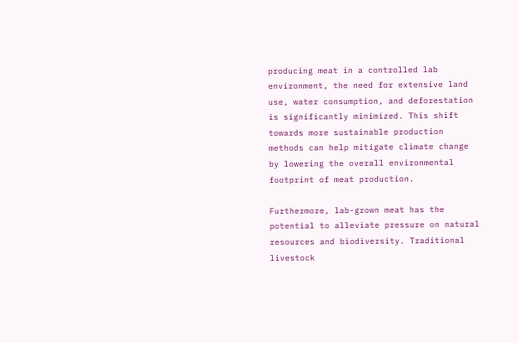producing meat in a controlled lab environment, the need for extensive land use, water consumption, and deforestation is significantly minimized. This shift towards more sustainable production methods can help mitigate climate change by lowering the overall environmental footprint of meat production.

Furthermore, lab-grown meat has the potential to alleviate pressure on natural resources and biodiversity. Traditional livestock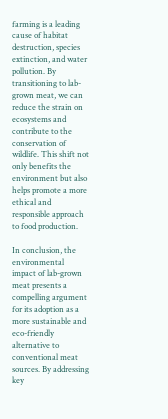farming is a leading cause of habitat destruction, species extinction, and water pollution. By transitioning to lab-grown meat, we can reduce the strain on ecosystems and contribute to the conservation of wildlife. This shift not only benefits the environment but also helps promote a more ethical and responsible approach to food production.

In conclusion, the environmental impact of lab-grown meat presents a compelling argument for its adoption as a more sustainable and eco-friendly alternative to conventional meat sources. By addressing key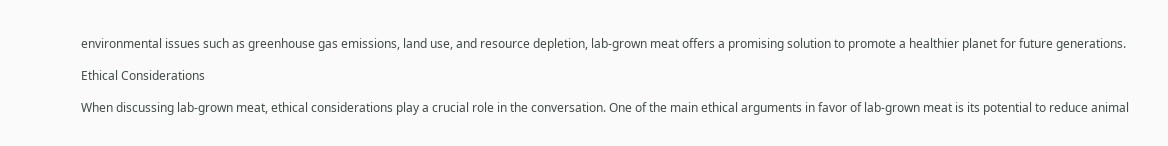environmental issues such as greenhouse gas emissions, land use, and resource depletion, lab-grown meat offers a promising solution to promote a healthier planet for future generations.

Ethical Considerations

When discussing lab-grown meat, ethical considerations play a crucial role in the conversation. One of the main ethical arguments in favor of lab-grown meat is its potential to reduce animal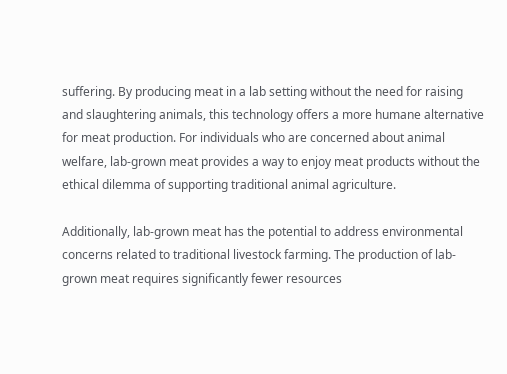suffering. By producing meat in a lab setting without the need for raising and slaughtering animals, this technology offers a more humane alternative for meat production. For individuals who are concerned about animal welfare, lab-grown meat provides a way to enjoy meat products without the ethical dilemma of supporting traditional animal agriculture.

Additionally, lab-grown meat has the potential to address environmental concerns related to traditional livestock farming. The production of lab-grown meat requires significantly fewer resources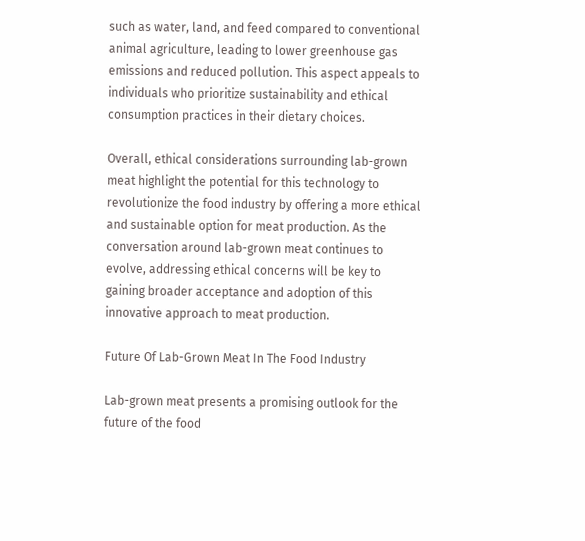such as water, land, and feed compared to conventional animal agriculture, leading to lower greenhouse gas emissions and reduced pollution. This aspect appeals to individuals who prioritize sustainability and ethical consumption practices in their dietary choices.

Overall, ethical considerations surrounding lab-grown meat highlight the potential for this technology to revolutionize the food industry by offering a more ethical and sustainable option for meat production. As the conversation around lab-grown meat continues to evolve, addressing ethical concerns will be key to gaining broader acceptance and adoption of this innovative approach to meat production.

Future Of Lab-Grown Meat In The Food Industry

Lab-grown meat presents a promising outlook for the future of the food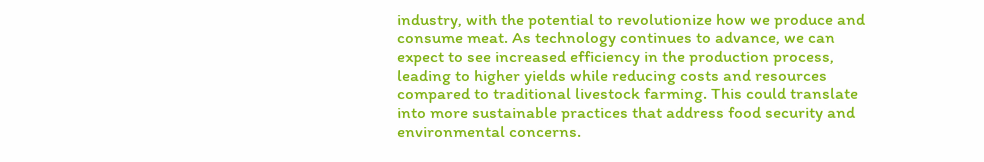industry, with the potential to revolutionize how we produce and consume meat. As technology continues to advance, we can expect to see increased efficiency in the production process, leading to higher yields while reducing costs and resources compared to traditional livestock farming. This could translate into more sustainable practices that address food security and environmental concerns.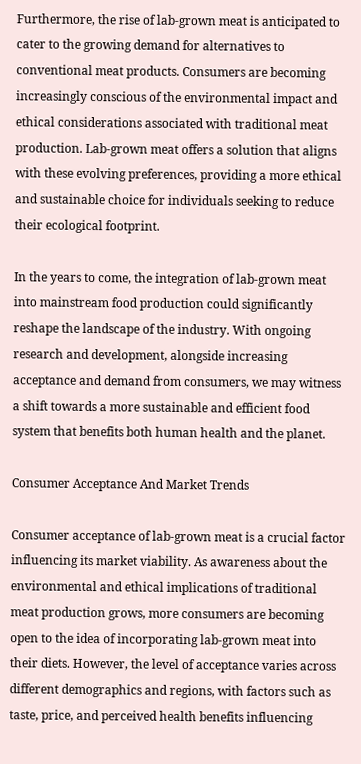Furthermore, the rise of lab-grown meat is anticipated to cater to the growing demand for alternatives to conventional meat products. Consumers are becoming increasingly conscious of the environmental impact and ethical considerations associated with traditional meat production. Lab-grown meat offers a solution that aligns with these evolving preferences, providing a more ethical and sustainable choice for individuals seeking to reduce their ecological footprint.

In the years to come, the integration of lab-grown meat into mainstream food production could significantly reshape the landscape of the industry. With ongoing research and development, alongside increasing acceptance and demand from consumers, we may witness a shift towards a more sustainable and efficient food system that benefits both human health and the planet.

Consumer Acceptance And Market Trends

Consumer acceptance of lab-grown meat is a crucial factor influencing its market viability. As awareness about the environmental and ethical implications of traditional meat production grows, more consumers are becoming open to the idea of incorporating lab-grown meat into their diets. However, the level of acceptance varies across different demographics and regions, with factors such as taste, price, and perceived health benefits influencing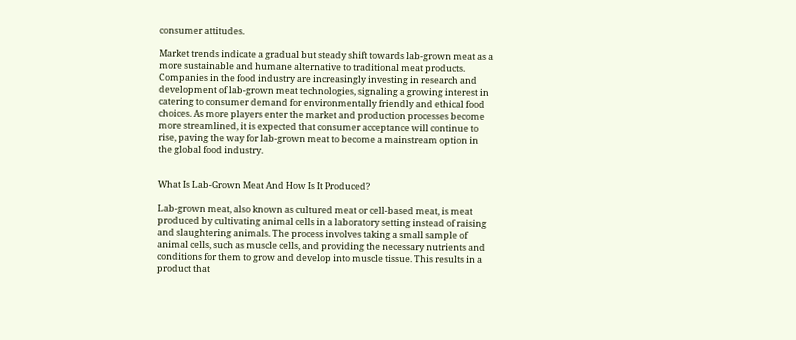consumer attitudes.

Market trends indicate a gradual but steady shift towards lab-grown meat as a more sustainable and humane alternative to traditional meat products. Companies in the food industry are increasingly investing in research and development of lab-grown meat technologies, signaling a growing interest in catering to consumer demand for environmentally friendly and ethical food choices. As more players enter the market and production processes become more streamlined, it is expected that consumer acceptance will continue to rise, paving the way for lab-grown meat to become a mainstream option in the global food industry.


What Is Lab-Grown Meat And How Is It Produced?

Lab-grown meat, also known as cultured meat or cell-based meat, is meat produced by cultivating animal cells in a laboratory setting instead of raising and slaughtering animals. The process involves taking a small sample of animal cells, such as muscle cells, and providing the necessary nutrients and conditions for them to grow and develop into muscle tissue. This results in a product that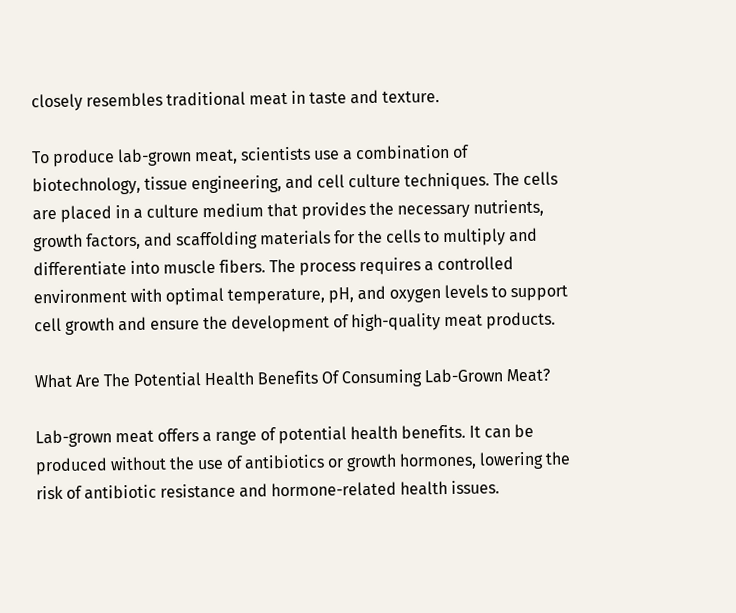closely resembles traditional meat in taste and texture.

To produce lab-grown meat, scientists use a combination of biotechnology, tissue engineering, and cell culture techniques. The cells are placed in a culture medium that provides the necessary nutrients, growth factors, and scaffolding materials for the cells to multiply and differentiate into muscle fibers. The process requires a controlled environment with optimal temperature, pH, and oxygen levels to support cell growth and ensure the development of high-quality meat products.

What Are The Potential Health Benefits Of Consuming Lab-Grown Meat?

Lab-grown meat offers a range of potential health benefits. It can be produced without the use of antibiotics or growth hormones, lowering the risk of antibiotic resistance and hormone-related health issues.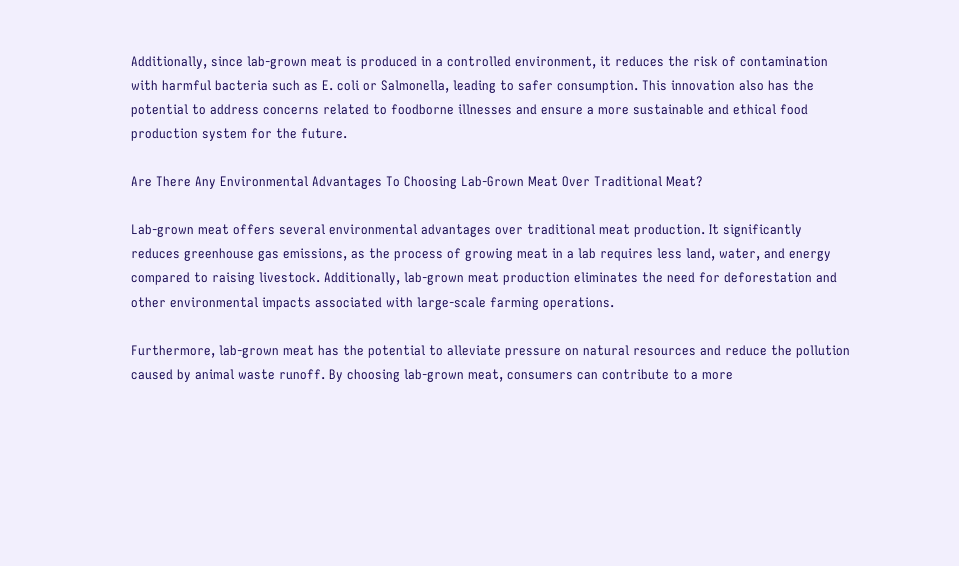Additionally, since lab-grown meat is produced in a controlled environment, it reduces the risk of contamination with harmful bacteria such as E. coli or Salmonella, leading to safer consumption. This innovation also has the potential to address concerns related to foodborne illnesses and ensure a more sustainable and ethical food production system for the future.

Are There Any Environmental Advantages To Choosing Lab-Grown Meat Over Traditional Meat?

Lab-grown meat offers several environmental advantages over traditional meat production. It significantly reduces greenhouse gas emissions, as the process of growing meat in a lab requires less land, water, and energy compared to raising livestock. Additionally, lab-grown meat production eliminates the need for deforestation and other environmental impacts associated with large-scale farming operations.

Furthermore, lab-grown meat has the potential to alleviate pressure on natural resources and reduce the pollution caused by animal waste runoff. By choosing lab-grown meat, consumers can contribute to a more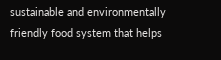sustainable and environmentally friendly food system that helps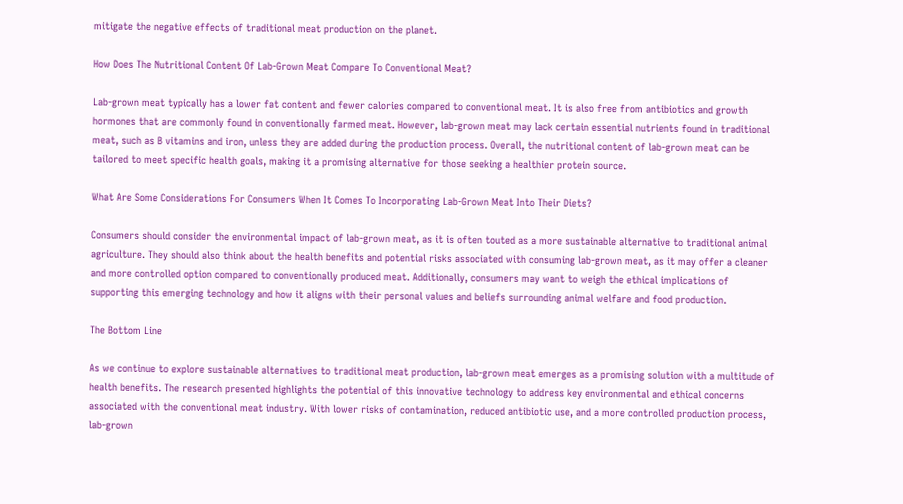mitigate the negative effects of traditional meat production on the planet.

How Does The Nutritional Content Of Lab-Grown Meat Compare To Conventional Meat?

Lab-grown meat typically has a lower fat content and fewer calories compared to conventional meat. It is also free from antibiotics and growth hormones that are commonly found in conventionally farmed meat. However, lab-grown meat may lack certain essential nutrients found in traditional meat, such as B vitamins and iron, unless they are added during the production process. Overall, the nutritional content of lab-grown meat can be tailored to meet specific health goals, making it a promising alternative for those seeking a healthier protein source.

What Are Some Considerations For Consumers When It Comes To Incorporating Lab-Grown Meat Into Their Diets?

Consumers should consider the environmental impact of lab-grown meat, as it is often touted as a more sustainable alternative to traditional animal agriculture. They should also think about the health benefits and potential risks associated with consuming lab-grown meat, as it may offer a cleaner and more controlled option compared to conventionally produced meat. Additionally, consumers may want to weigh the ethical implications of supporting this emerging technology and how it aligns with their personal values and beliefs surrounding animal welfare and food production.

The Bottom Line

As we continue to explore sustainable alternatives to traditional meat production, lab-grown meat emerges as a promising solution with a multitude of health benefits. The research presented highlights the potential of this innovative technology to address key environmental and ethical concerns associated with the conventional meat industry. With lower risks of contamination, reduced antibiotic use, and a more controlled production process, lab-grown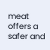meat offers a safer and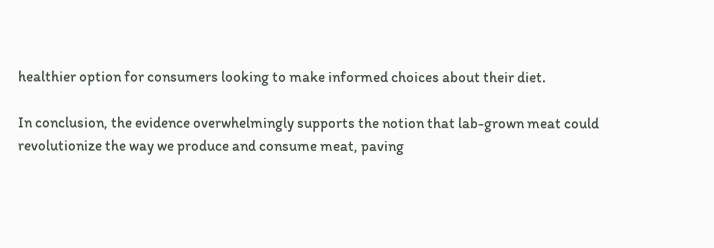healthier option for consumers looking to make informed choices about their diet.

In conclusion, the evidence overwhelmingly supports the notion that lab-grown meat could revolutionize the way we produce and consume meat, paving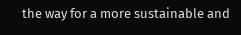the way for a more sustainable and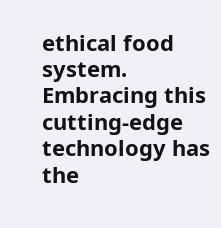ethical food system. Embracing this cutting-edge technology has the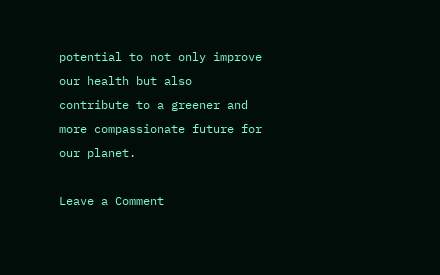potential to not only improve our health but also contribute to a greener and more compassionate future for our planet.

Leave a Comment